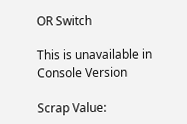OR Switch

This is unavailable in Console Version

Scrap Value: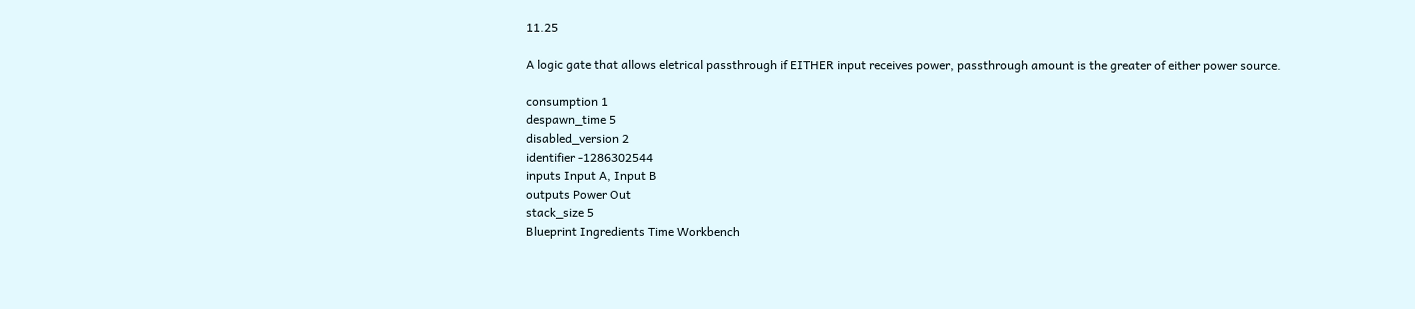11.25

A logic gate that allows eletrical passthrough if EITHER input receives power, passthrough amount is the greater of either power source.

consumption 1
despawn_time 5
disabled_version 2
identifier -1286302544
inputs Input A, Input B
outputs Power Out
stack_size 5
Blueprint Ingredients Time Workbench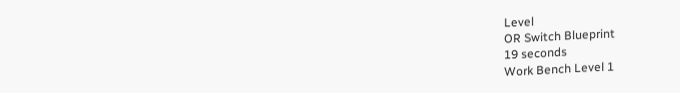Level
OR Switch Blueprint
19 seconds
Work Bench Level 1